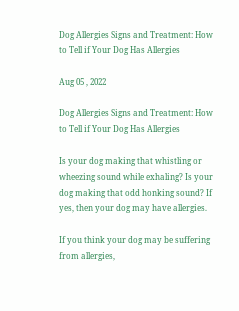Dog Allergies Signs and Treatment: How to Tell if Your Dog Has Allergies

Aug 05 , 2022

Dog Allergies Signs and Treatment: How to Tell if Your Dog Has Allergies

Is your dog making that whistling or wheezing sound while exhaling? Is your dog making that odd honking sound? If yes, then your dog may have allergies.

If you think your dog may be suffering from allergies,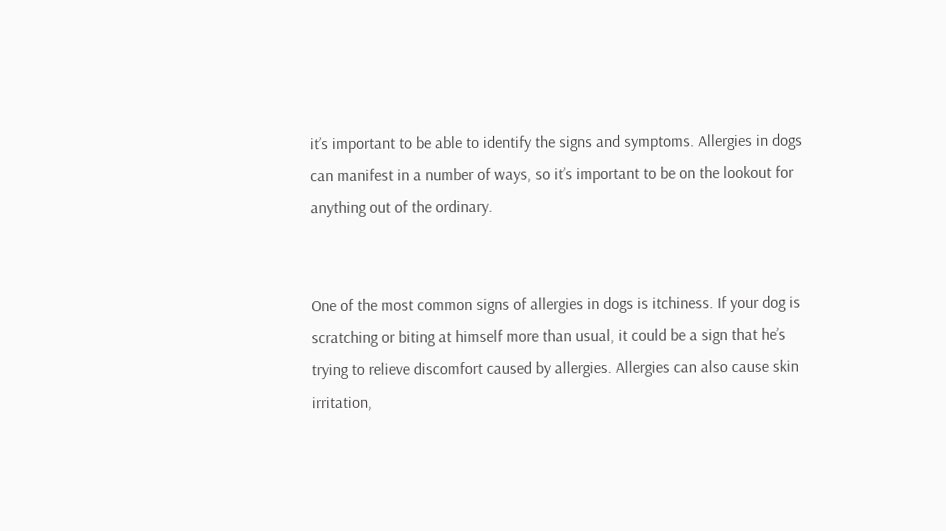it’s important to be able to identify the signs and symptoms. Allergies in dogs can manifest in a number of ways, so it’s important to be on the lookout for anything out of the ordinary.


One of the most common signs of allergies in dogs is itchiness. If your dog is scratching or biting at himself more than usual, it could be a sign that he’s trying to relieve discomfort caused by allergies. Allergies can also cause skin irritation,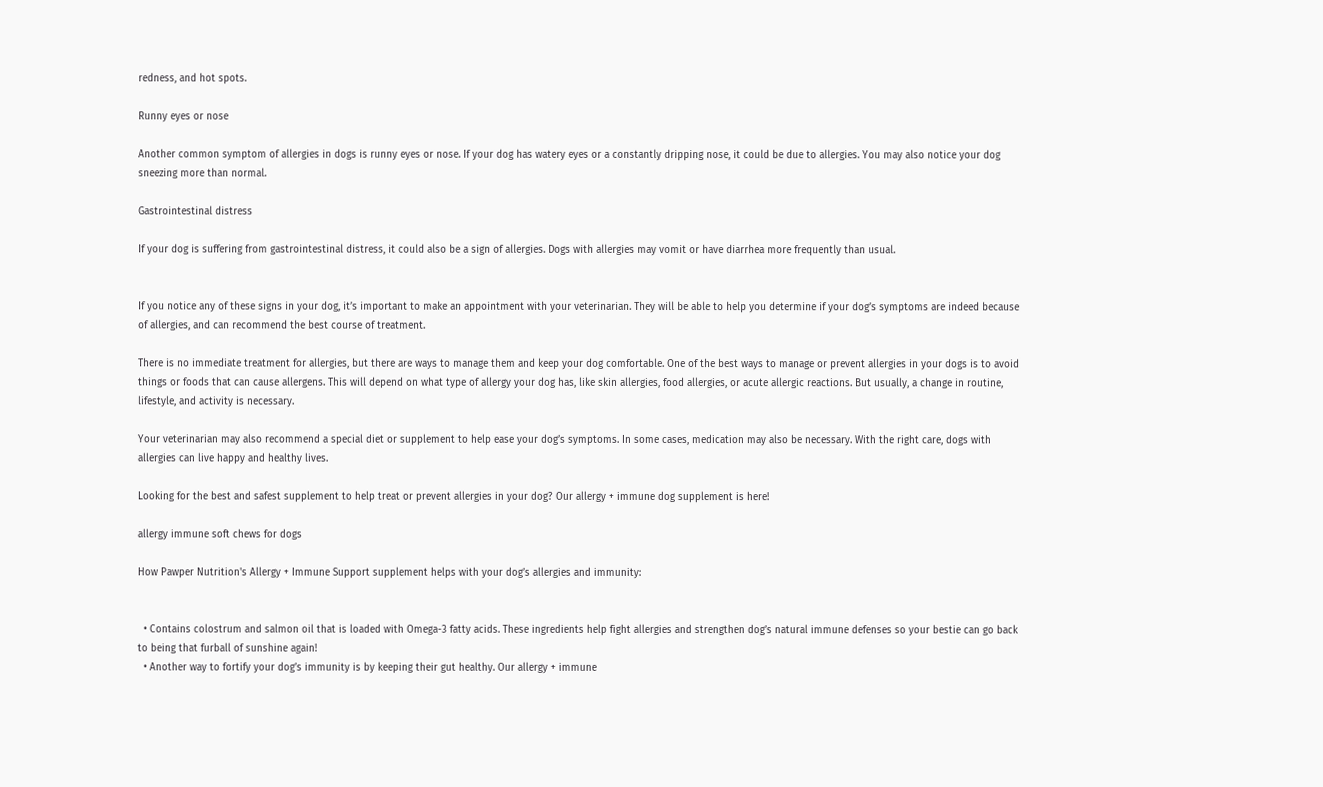redness, and hot spots.

Runny eyes or nose

Another common symptom of allergies in dogs is runny eyes or nose. If your dog has watery eyes or a constantly dripping nose, it could be due to allergies. You may also notice your dog sneezing more than normal.

Gastrointestinal distress

If your dog is suffering from gastrointestinal distress, it could also be a sign of allergies. Dogs with allergies may vomit or have diarrhea more frequently than usual.


If you notice any of these signs in your dog, it’s important to make an appointment with your veterinarian. They will be able to help you determine if your dog’s symptoms are indeed because of allergies, and can recommend the best course of treatment.

There is no immediate treatment for allergies, but there are ways to manage them and keep your dog comfortable. One of the best ways to manage or prevent allergies in your dogs is to avoid things or foods that can cause allergens. This will depend on what type of allergy your dog has, like skin allergies, food allergies, or acute allergic reactions. But usually, a change in routine, lifestyle, and activity is necessary.

Your veterinarian may also recommend a special diet or supplement to help ease your dog’s symptoms. In some cases, medication may also be necessary. With the right care, dogs with allergies can live happy and healthy lives.

Looking for the best and safest supplement to help treat or prevent allergies in your dog? Our allergy + immune dog supplement is here!

allergy immune soft chews for dogs

How Pawper Nutrition's Allergy + Immune Support supplement helps with your dog’s allergies and immunity:


  • Contains colostrum and salmon oil that is loaded with Omega-3 fatty acids. These ingredients help fight allergies and strengthen dog’s natural immune defenses so your bestie can go back to being that furball of sunshine again!
  • Another way to fortify your dog’s immunity is by keeping their gut healthy. Our allergy + immune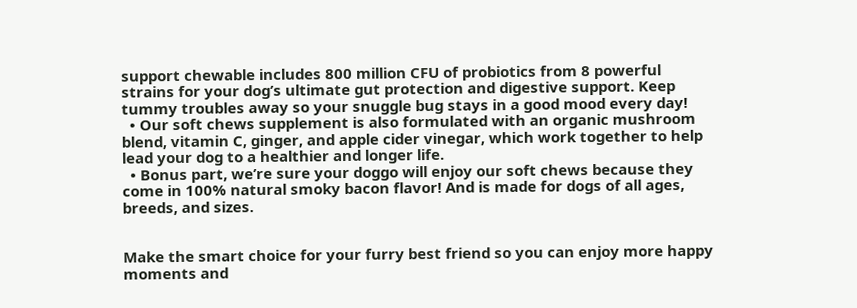support chewable includes 800 million CFU of probiotics from 8 powerful strains for your dog’s ultimate gut protection and digestive support. Keep tummy troubles away so your snuggle bug stays in a good mood every day!
  • Our soft chews supplement is also formulated with an organic mushroom blend, vitamin C, ginger, and apple cider vinegar, which work together to help lead your dog to a healthier and longer life.
  • Bonus part, we’re sure your doggo will enjoy our soft chews because they come in 100% natural smoky bacon flavor! And is made for dogs of all ages, breeds, and sizes.


Make the smart choice for your furry best friend so you can enjoy more happy moments and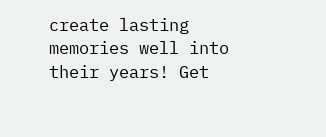create lasting memories well into their years! Get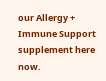our Allergy + Immune Support supplement here now.